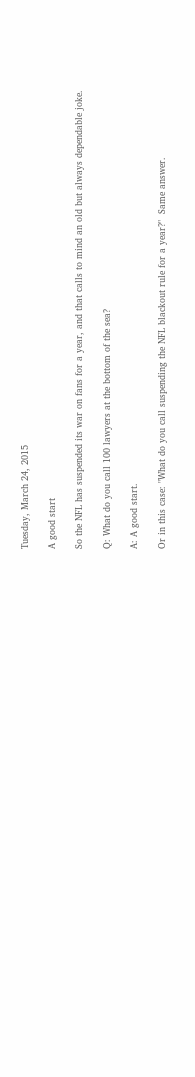Tuesday, March 24, 2015

A good start

So the NFL has suspended its war on fans for a year, and that calls to mind an old but always dependable joke.

Q: What do you call 100 lawyers at the bottom of the sea?

A: A good start.

Or in this case: "What do you call suspending the NFL blackout rule for a year?"  Same answer.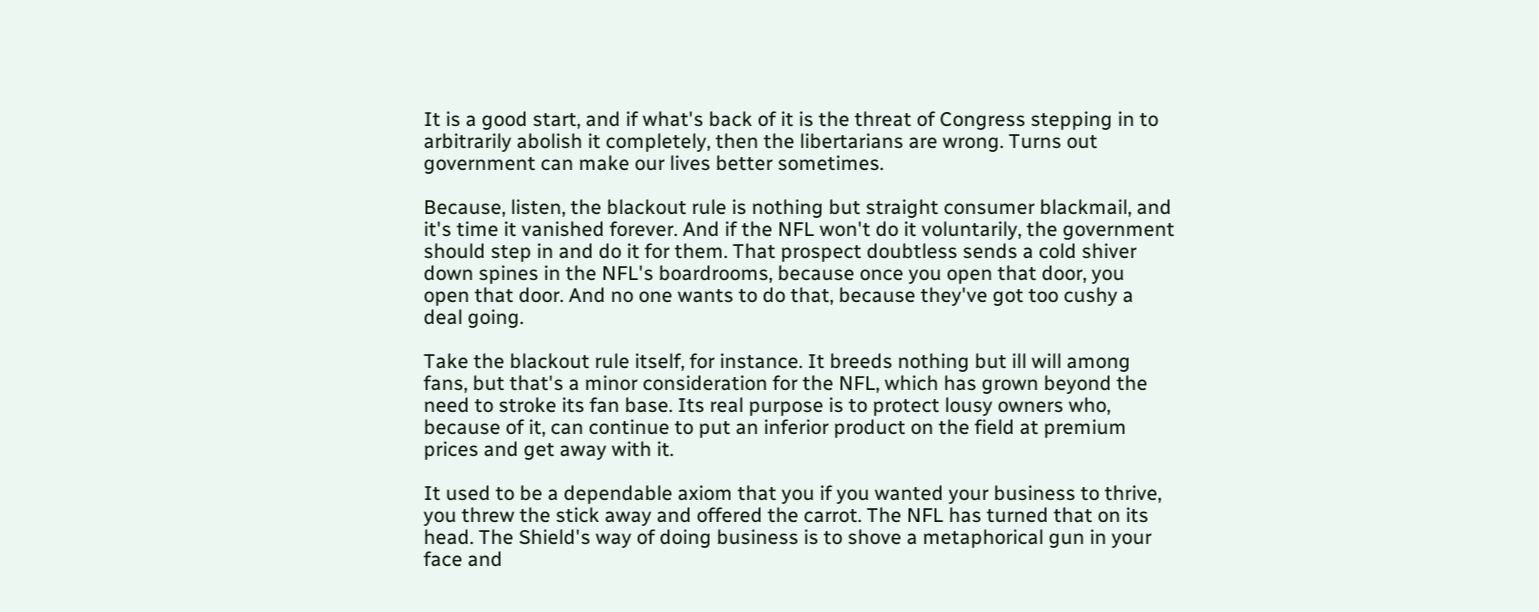It is a good start, and if what's back of it is the threat of Congress stepping in to arbitrarily abolish it completely, then the libertarians are wrong. Turns out government can make our lives better sometimes.

Because, listen, the blackout rule is nothing but straight consumer blackmail, and it's time it vanished forever. And if the NFL won't do it voluntarily, the government should step in and do it for them. That prospect doubtless sends a cold shiver down spines in the NFL's boardrooms, because once you open that door, you open that door. And no one wants to do that, because they've got too cushy a deal going.

Take the blackout rule itself, for instance. It breeds nothing but ill will among fans, but that's a minor consideration for the NFL, which has grown beyond the need to stroke its fan base. Its real purpose is to protect lousy owners who, because of it, can continue to put an inferior product on the field at premium prices and get away with it.

It used to be a dependable axiom that you if you wanted your business to thrive, you threw the stick away and offered the carrot. The NFL has turned that on its head. The Shield's way of doing business is to shove a metaphorical gun in your face and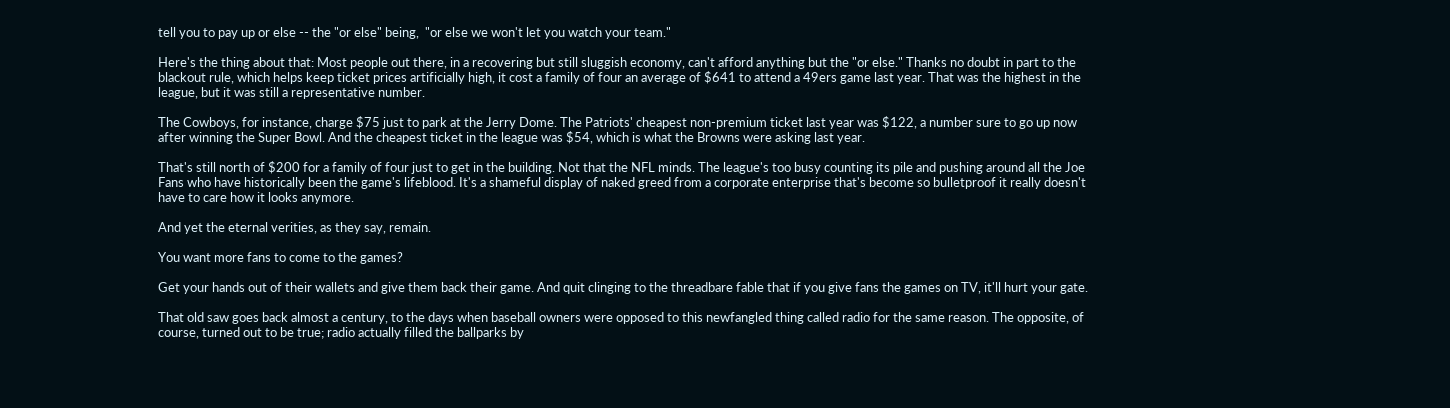tell you to pay up or else -- the "or else" being,  "or else we won't let you watch your team."

Here's the thing about that: Most people out there, in a recovering but still sluggish economy, can't afford anything but the "or else." Thanks no doubt in part to the blackout rule, which helps keep ticket prices artificially high, it cost a family of four an average of $641 to attend a 49ers game last year. That was the highest in the league, but it was still a representative number.

The Cowboys, for instance, charge $75 just to park at the Jerry Dome. The Patriots' cheapest non-premium ticket last year was $122, a number sure to go up now after winning the Super Bowl. And the cheapest ticket in the league was $54, which is what the Browns were asking last year.

That's still north of $200 for a family of four just to get in the building. Not that the NFL minds. The league's too busy counting its pile and pushing around all the Joe Fans who have historically been the game's lifeblood. It's a shameful display of naked greed from a corporate enterprise that's become so bulletproof it really doesn't have to care how it looks anymore.

And yet the eternal verities, as they say, remain.

You want more fans to come to the games?

Get your hands out of their wallets and give them back their game. And quit clinging to the threadbare fable that if you give fans the games on TV, it'll hurt your gate.

That old saw goes back almost a century, to the days when baseball owners were opposed to this newfangled thing called radio for the same reason. The opposite, of course, turned out to be true; radio actually filled the ballparks by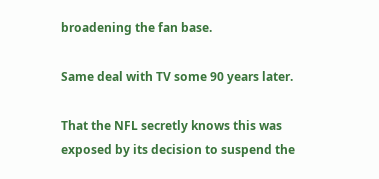broadening the fan base.

Same deal with TV some 90 years later.

That the NFL secretly knows this was exposed by its decision to suspend the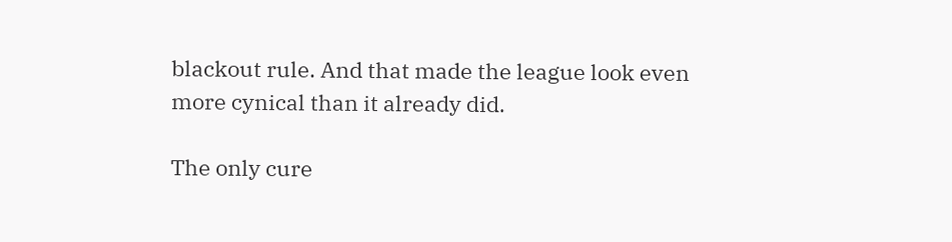blackout rule. And that made the league look even more cynical than it already did.

The only cure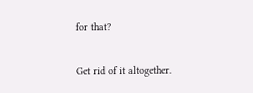for that?

Get rid of it altogether.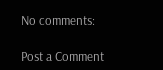No comments:

Post a Comment